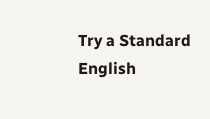Try a Standard English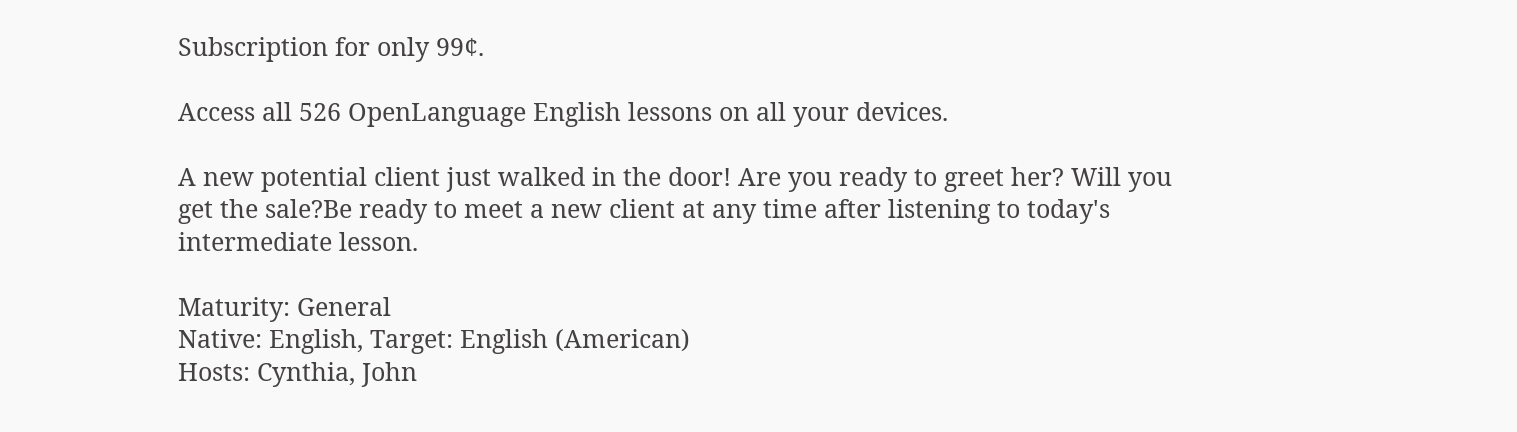Subscription for only 99¢.

Access all 526 OpenLanguage English lessons on all your devices.

A new potential client just walked in the door! Are you ready to greet her? Will you get the sale?Be ready to meet a new client at any time after listening to today's intermediate lesson.

Maturity: General
Native: English, Target: English (American)
Hosts: Cynthia, John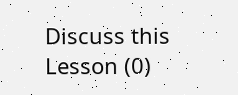Discuss this Lesson (0)